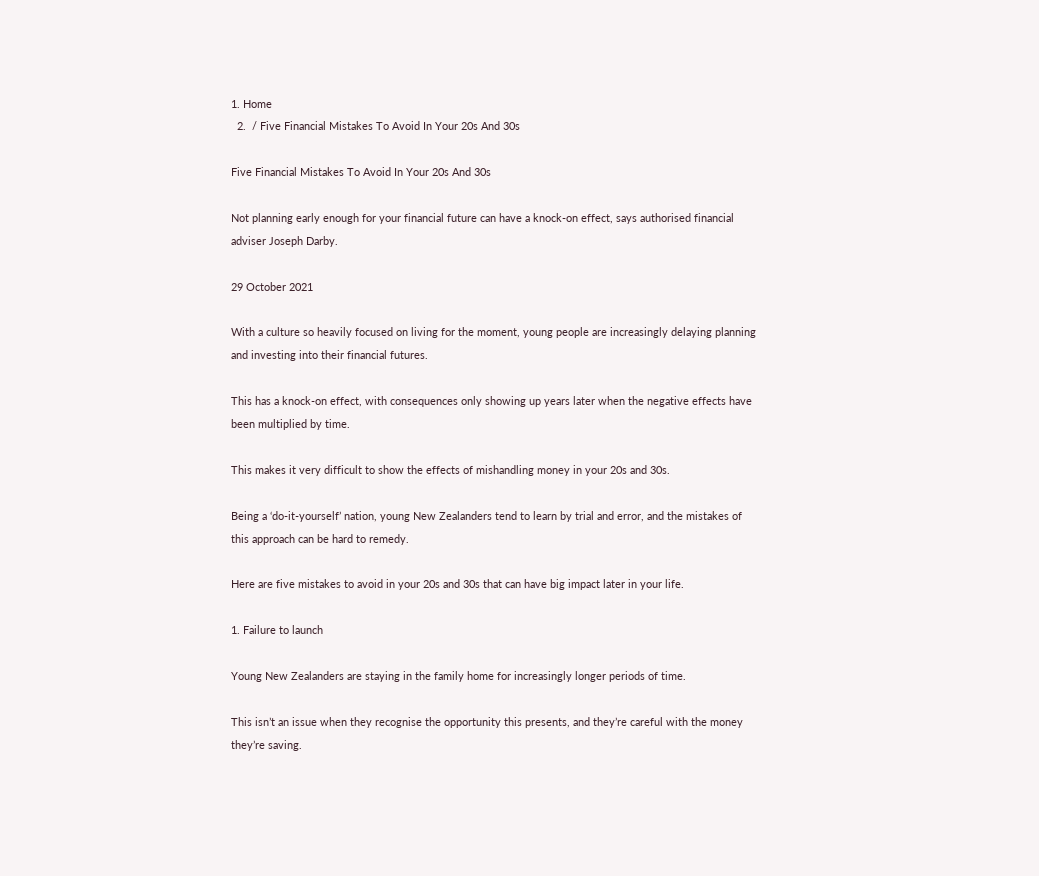1. Home
  2.  / Five Financial Mistakes To Avoid In Your 20s And 30s

Five Financial Mistakes To Avoid In Your 20s And 30s

Not planning early enough for your financial future can have a knock-on effect, says authorised financial adviser Joseph Darby.

29 October 2021

With a culture so heavily focused on living for the moment, young people are increasingly delaying planning and investing into their financial futures.

This has a knock-on effect, with consequences only showing up years later when the negative effects have been multiplied by time.

This makes it very difficult to show the effects of mishandling money in your 20s and 30s.

Being a ‘do-it-yourself’ nation, young New Zealanders tend to learn by trial and error, and the mistakes of this approach can be hard to remedy.

Here are five mistakes to avoid in your 20s and 30s that can have big impact later in your life.

1. Failure to launch

Young New Zealanders are staying in the family home for increasingly longer periods of time.

This isn’t an issue when they recognise the opportunity this presents, and they’re careful with the money they’re saving.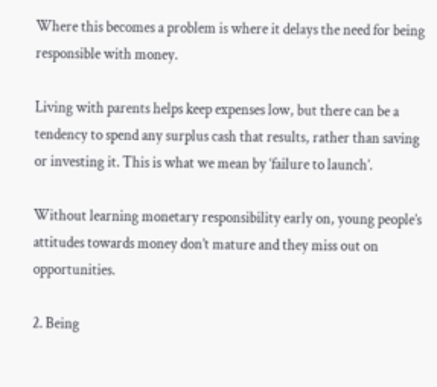Where this becomes a problem is where it delays the need for being responsible with money.

Living with parents helps keep expenses low, but there can be a tendency to spend any surplus cash that results, rather than saving or investing it. This is what we mean by ‘failure to launch’.

Without learning monetary responsibility early on, young people’s attitudes towards money don’t mature and they miss out on opportunities.

2. Being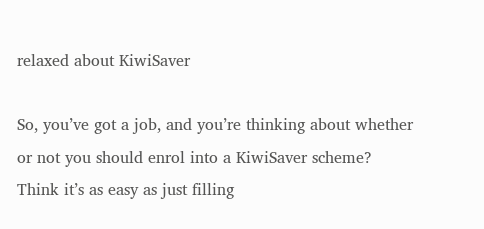relaxed about KiwiSaver

So, you’ve got a job, and you’re thinking about whether or not you should enrol into a KiwiSaver scheme? Think it’s as easy as just filling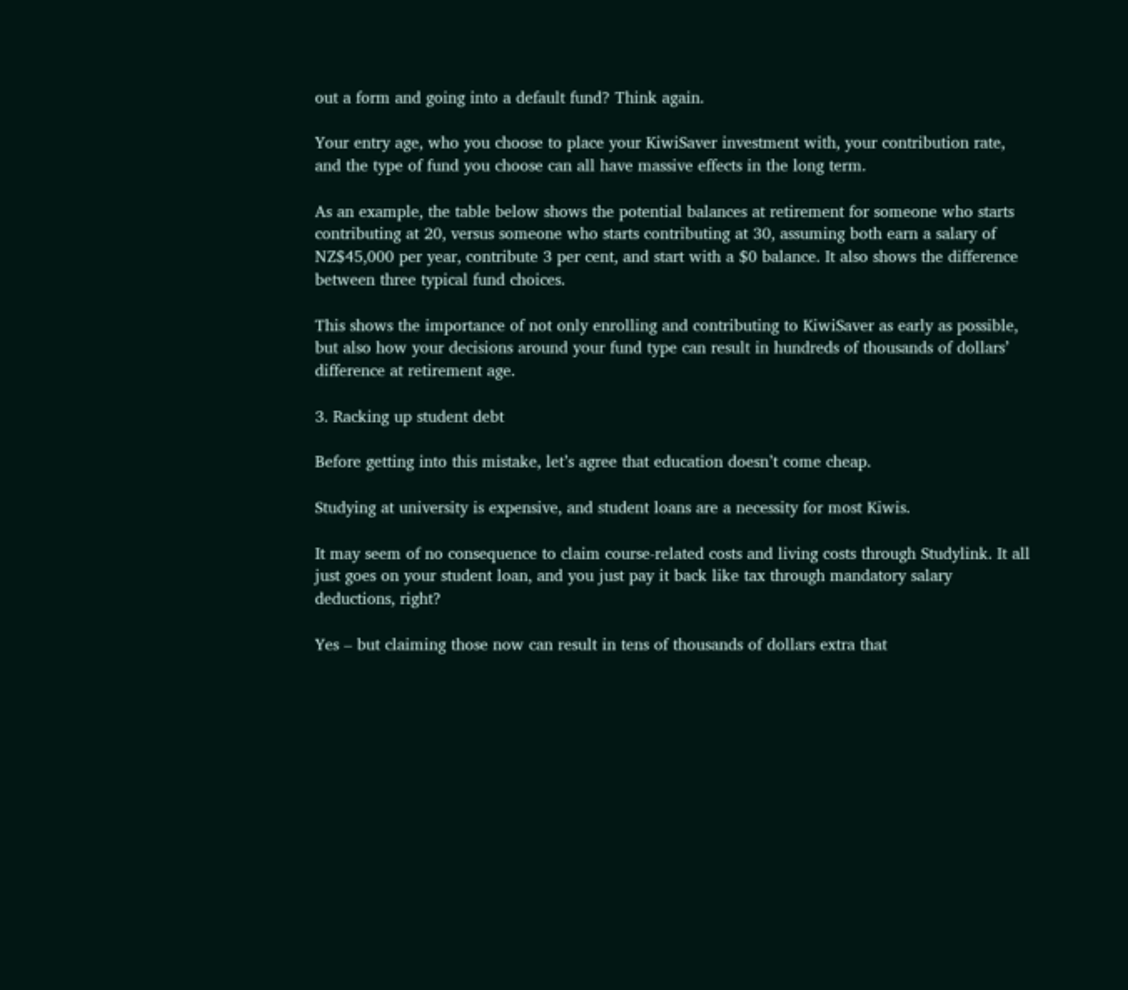out a form and going into a default fund? Think again.

Your entry age, who you choose to place your KiwiSaver investment with, your contribution rate, and the type of fund you choose can all have massive effects in the long term.

As an example, the table below shows the potential balances at retirement for someone who starts contributing at 20, versus someone who starts contributing at 30, assuming both earn a salary of NZ$45,000 per year, contribute 3 per cent, and start with a $0 balance. It also shows the difference between three typical fund choices.

This shows the importance of not only enrolling and contributing to KiwiSaver as early as possible, but also how your decisions around your fund type can result in hundreds of thousands of dollars’ difference at retirement age.

3. Racking up student debt

Before getting into this mistake, let’s agree that education doesn’t come cheap.

Studying at university is expensive, and student loans are a necessity for most Kiwis.

It may seem of no consequence to claim course-related costs and living costs through Studylink. It all just goes on your student loan, and you just pay it back like tax through mandatory salary deductions, right?

Yes – but claiming those now can result in tens of thousands of dollars extra that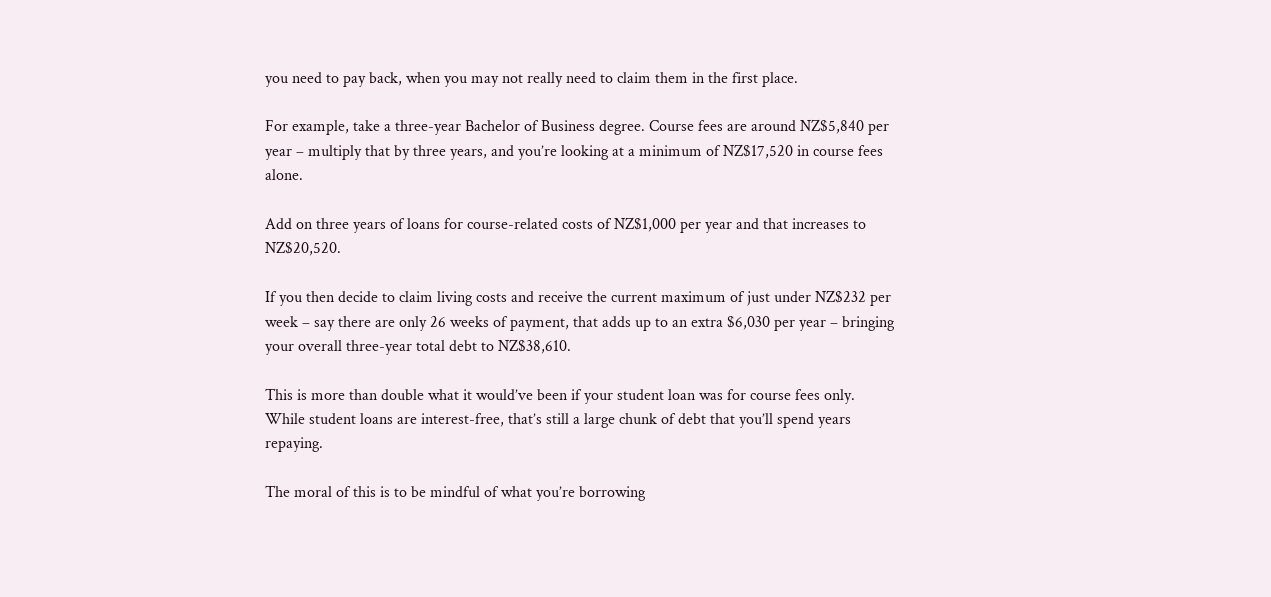you need to pay back, when you may not really need to claim them in the first place.

For example, take a three-year Bachelor of Business degree. Course fees are around NZ$5,840 per year – multiply that by three years, and you’re looking at a minimum of NZ$17,520 in course fees alone.

Add on three years of loans for course-related costs of NZ$1,000 per year and that increases to NZ$20,520.

If you then decide to claim living costs and receive the current maximum of just under NZ$232 per week – say there are only 26 weeks of payment, that adds up to an extra $6,030 per year – bringing your overall three-year total debt to NZ$38,610.

This is more than double what it would’ve been if your student loan was for course fees only. While student loans are interest-free, that’s still a large chunk of debt that you’ll spend years repaying.

The moral of this is to be mindful of what you’re borrowing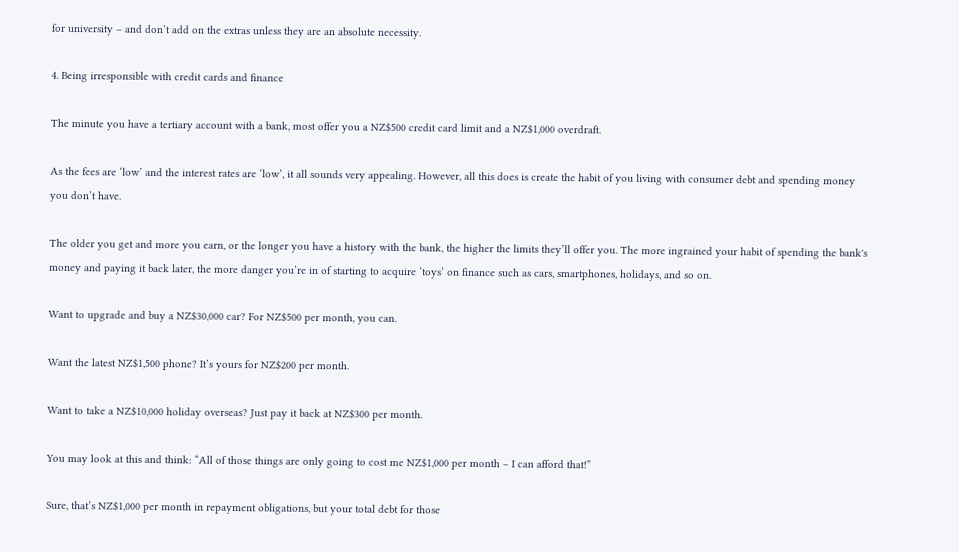for university – and don’t add on the extras unless they are an absolute necessity.

4. Being irresponsible with credit cards and finance

The minute you have a tertiary account with a bank, most offer you a NZ$500 credit card limit and a NZ$1,000 overdraft.

As the fees are ‘low’ and the interest rates are ‘low’, it all sounds very appealing. However, all this does is create the habit of you living with consumer debt and spending money you don’t have.

The older you get and more you earn, or the longer you have a history with the bank, the higher the limits they’ll offer you. The more ingrained your habit of spending the bank's money and paying it back later, the more danger you’re in of starting to acquire ‘toys’ on finance such as cars, smartphones, holidays, and so on.

Want to upgrade and buy a NZ$30,000 car? For NZ$500 per month, you can.

Want the latest NZ$1,500 phone? It’s yours for NZ$200 per month.

Want to take a NZ$10,000 holiday overseas? Just pay it back at NZ$300 per month.

You may look at this and think: “All of those things are only going to cost me NZ$1,000 per month – I can afford that!”

Sure, that’s NZ$1,000 per month in repayment obligations, but your total debt for those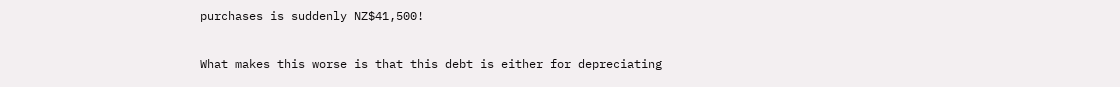purchases is suddenly NZ$41,500!

What makes this worse is that this debt is either for depreciating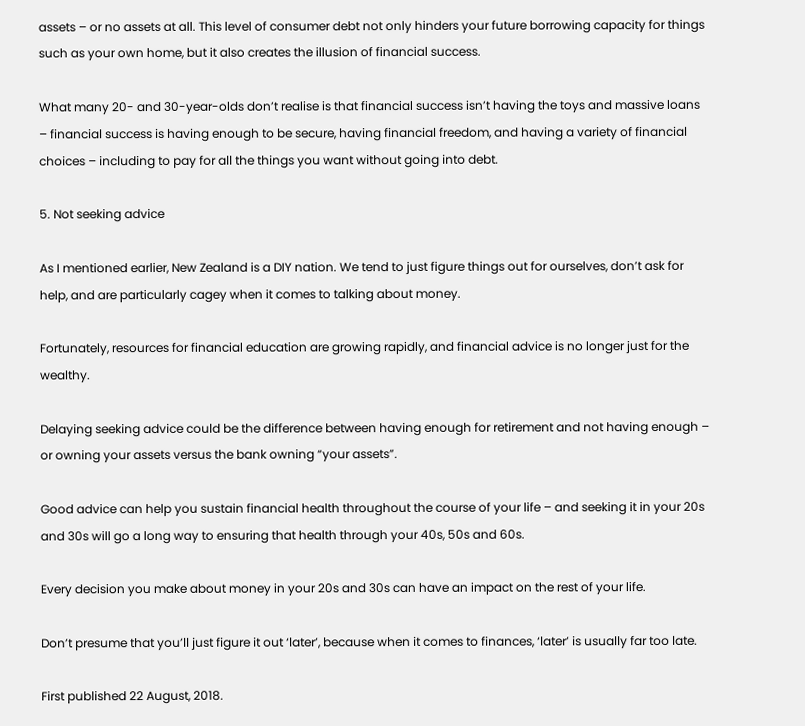assets – or no assets at all. This level of consumer debt not only hinders your future borrowing capacity for things such as your own home, but it also creates the illusion of financial success.

What many 20- and 30-year-olds don’t realise is that financial success isn’t having the toys and massive loans – financial success is having enough to be secure, having financial freedom, and having a variety of financial choices – including to pay for all the things you want without going into debt.

5. Not seeking advice

As I mentioned earlier, New Zealand is a DIY nation. We tend to just figure things out for ourselves, don’t ask for help, and are particularly cagey when it comes to talking about money.

Fortunately, resources for financial education are growing rapidly, and financial advice is no longer just for the wealthy.

Delaying seeking advice could be the difference between having enough for retirement and not having enough – or owning your assets versus the bank owning “your assets”.

Good advice can help you sustain financial health throughout the course of your life – and seeking it in your 20s and 30s will go a long way to ensuring that health through your 40s, 50s and 60s.

Every decision you make about money in your 20s and 30s can have an impact on the rest of your life.

Don’t presume that you’ll just figure it out ‘later’, because when it comes to finances, ‘later’ is usually far too late.

First published 22 August, 2018.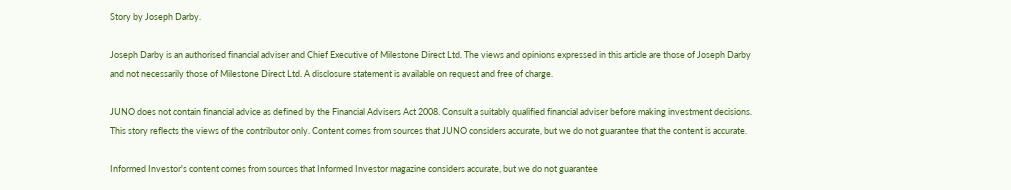Story by Joseph Darby.

Joseph Darby is an authorised financial adviser and Chief Executive of Milestone Direct Ltd. The views and opinions expressed in this article are those of Joseph Darby and not necessarily those of Milestone Direct Ltd. A disclosure statement is available on request and free of charge.

JUNO does not contain financial advice as defined by the Financial Advisers Act 2008. Consult a suitably qualified financial adviser before making investment decisions. This story reflects the views of the contributor only. Content comes from sources that JUNO considers accurate, but we do not guarantee that the content is accurate.

Informed Investor's content comes from sources that Informed Investor magazine considers accurate, but we do not guarantee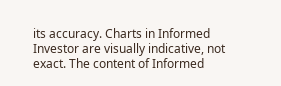its accuracy. Charts in Informed Investor are visually indicative, not exact. The content of Informed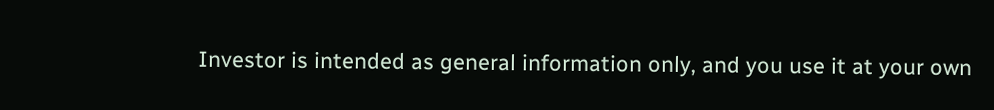Investor is intended as general information only, and you use it at your own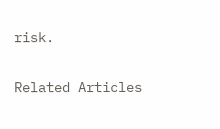risk.


Related Articles